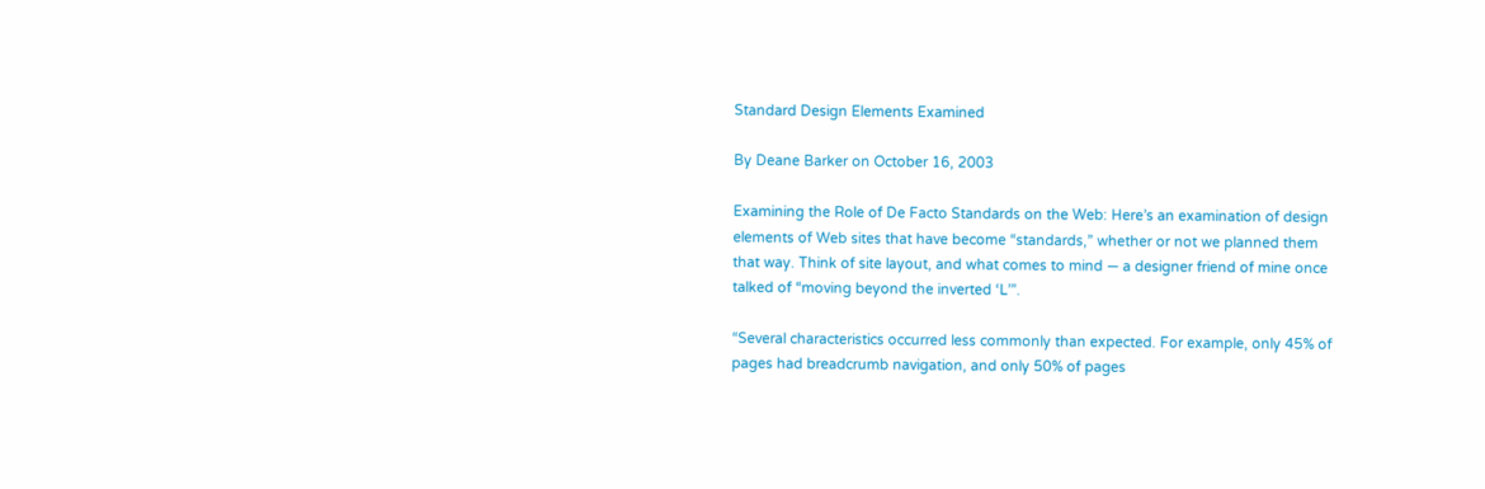Standard Design Elements Examined

By Deane Barker on October 16, 2003

Examining the Role of De Facto Standards on the Web: Here’s an examination of design elements of Web sites that have become “standards,” whether or not we planned them that way. Think of site layout, and what comes to mind — a designer friend of mine once talked of “moving beyond the inverted ‘L’”.

“Several characteristics occurred less commonly than expected. For example, only 45% of pages had breadcrumb navigation, and only 50% of pages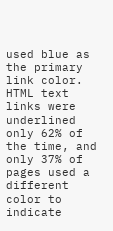used blue as the primary link color. HTML text links were underlined only 62% of the time, and only 37% of pages used a different color to indicate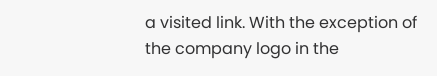a visited link. With the exception of the company logo in the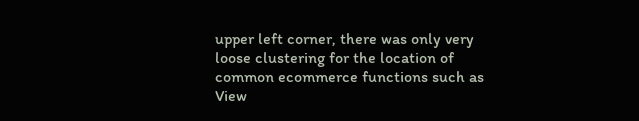upper left corner, there was only very loose clustering for the location of common ecommerce functions such as View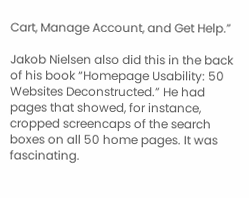Cart, Manage Account, and Get Help.”

Jakob Nielsen also did this in the back of his book “Homepage Usability: 50 Websites Deconstructed.” He had pages that showed, for instance, cropped screencaps of the search boxes on all 50 home pages. It was fascinating.